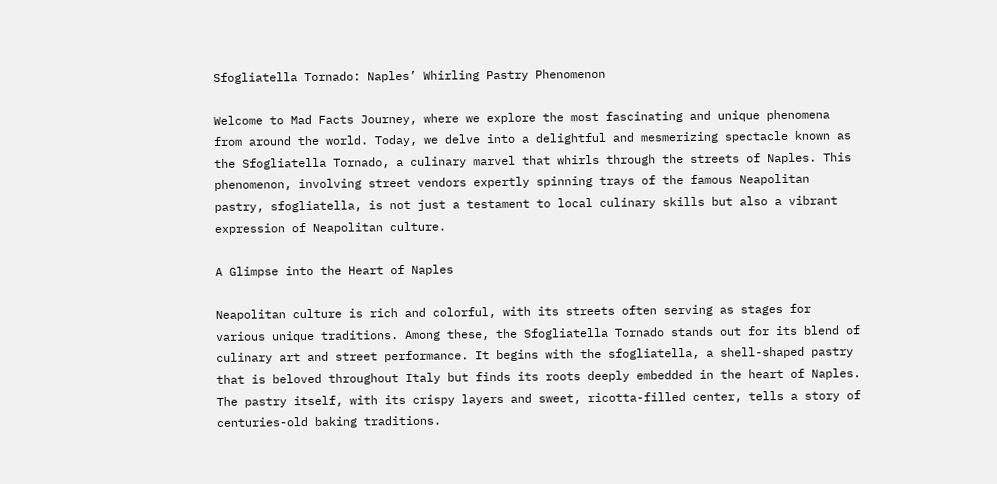Sfogliatella Tornado: Naples’ Whirling Pastry Phenomenon

Welcome to Mad Facts Journey, where we explore the most fascinating and unique phenomena from around the world. Today, we delve into a delightful and mesmerizing spectacle known as the Sfogliatella Tornado, a culinary marvel that whirls through the streets of Naples. This phenomenon, involving street vendors expertly spinning trays of the famous Neapolitan pastry, sfogliatella, is not just a testament to local culinary skills but also a vibrant expression of Neapolitan culture.

A Glimpse into the Heart of Naples

Neapolitan culture is rich and colorful, with its streets often serving as stages for various unique traditions. Among these, the Sfogliatella Tornado stands out for its blend of culinary art and street performance. It begins with the sfogliatella, a shell-shaped pastry that is beloved throughout Italy but finds its roots deeply embedded in the heart of Naples. The pastry itself, with its crispy layers and sweet, ricotta-filled center, tells a story of centuries-old baking traditions.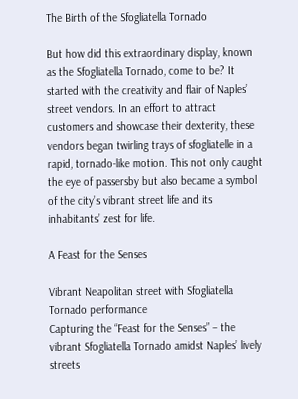The Birth of the Sfogliatella Tornado

But how did this extraordinary display, known as the Sfogliatella Tornado, come to be? It started with the creativity and flair of Naples’ street vendors. In an effort to attract customers and showcase their dexterity, these vendors began twirling trays of sfogliatelle in a rapid, tornado-like motion. This not only caught the eye of passersby but also became a symbol of the city’s vibrant street life and its inhabitants’ zest for life.

A Feast for the Senses

Vibrant Neapolitan street with Sfogliatella Tornado performance
Capturing the “Feast for the Senses” – the vibrant Sfogliatella Tornado amidst Naples’ lively streets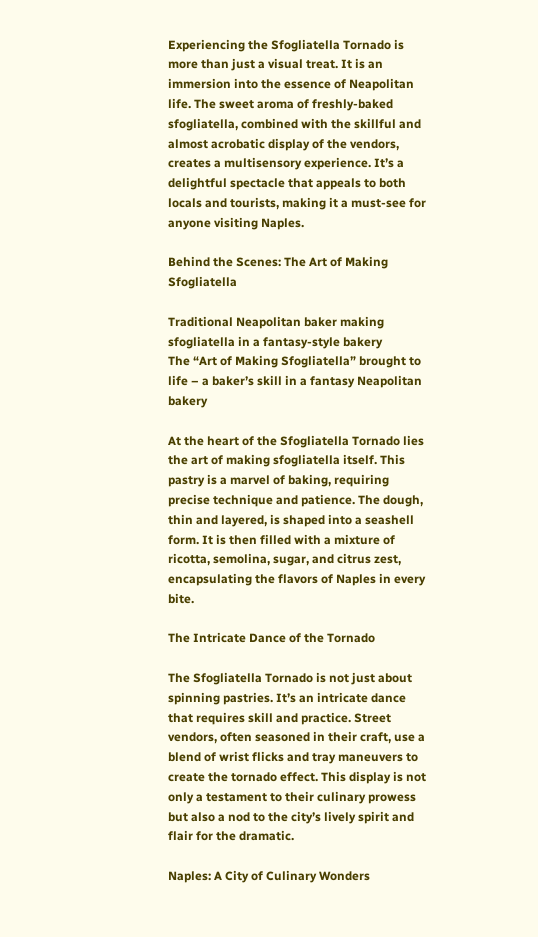Experiencing the Sfogliatella Tornado is more than just a visual treat. It is an immersion into the essence of Neapolitan life. The sweet aroma of freshly-baked sfogliatella, combined with the skillful and almost acrobatic display of the vendors, creates a multisensory experience. It’s a delightful spectacle that appeals to both locals and tourists, making it a must-see for anyone visiting Naples.

Behind the Scenes: The Art of Making Sfogliatella

Traditional Neapolitan baker making sfogliatella in a fantasy-style bakery
The “Art of Making Sfogliatella” brought to life – a baker’s skill in a fantasy Neapolitan bakery

At the heart of the Sfogliatella Tornado lies the art of making sfogliatella itself. This pastry is a marvel of baking, requiring precise technique and patience. The dough, thin and layered, is shaped into a seashell form. It is then filled with a mixture of ricotta, semolina, sugar, and citrus zest, encapsulating the flavors of Naples in every bite.

The Intricate Dance of the Tornado

The Sfogliatella Tornado is not just about spinning pastries. It’s an intricate dance that requires skill and practice. Street vendors, often seasoned in their craft, use a blend of wrist flicks and tray maneuvers to create the tornado effect. This display is not only a testament to their culinary prowess but also a nod to the city’s lively spirit and flair for the dramatic.

Naples: A City of Culinary Wonders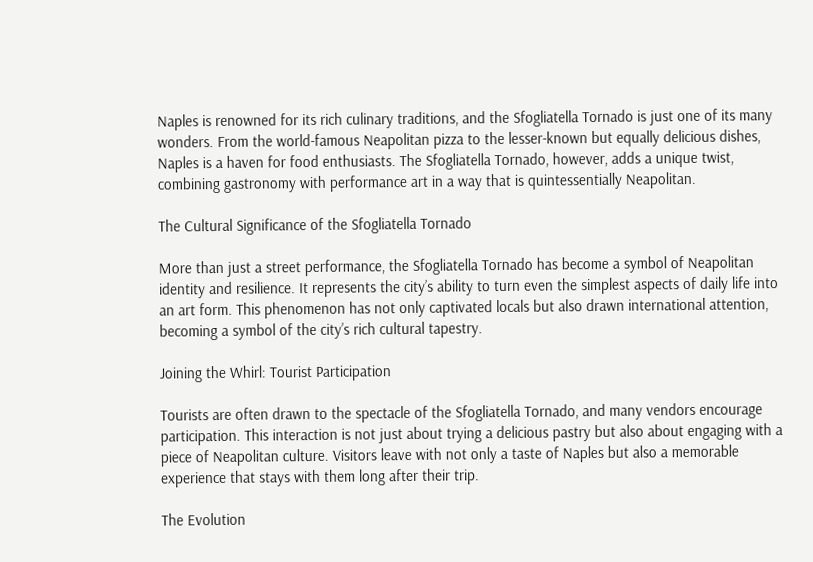Naples is renowned for its rich culinary traditions, and the Sfogliatella Tornado is just one of its many wonders. From the world-famous Neapolitan pizza to the lesser-known but equally delicious dishes, Naples is a haven for food enthusiasts. The Sfogliatella Tornado, however, adds a unique twist, combining gastronomy with performance art in a way that is quintessentially Neapolitan.

The Cultural Significance of the Sfogliatella Tornado

More than just a street performance, the Sfogliatella Tornado has become a symbol of Neapolitan identity and resilience. It represents the city’s ability to turn even the simplest aspects of daily life into an art form. This phenomenon has not only captivated locals but also drawn international attention, becoming a symbol of the city’s rich cultural tapestry.

Joining the Whirl: Tourist Participation

Tourists are often drawn to the spectacle of the Sfogliatella Tornado, and many vendors encourage participation. This interaction is not just about trying a delicious pastry but also about engaging with a piece of Neapolitan culture. Visitors leave with not only a taste of Naples but also a memorable experience that stays with them long after their trip.

The Evolution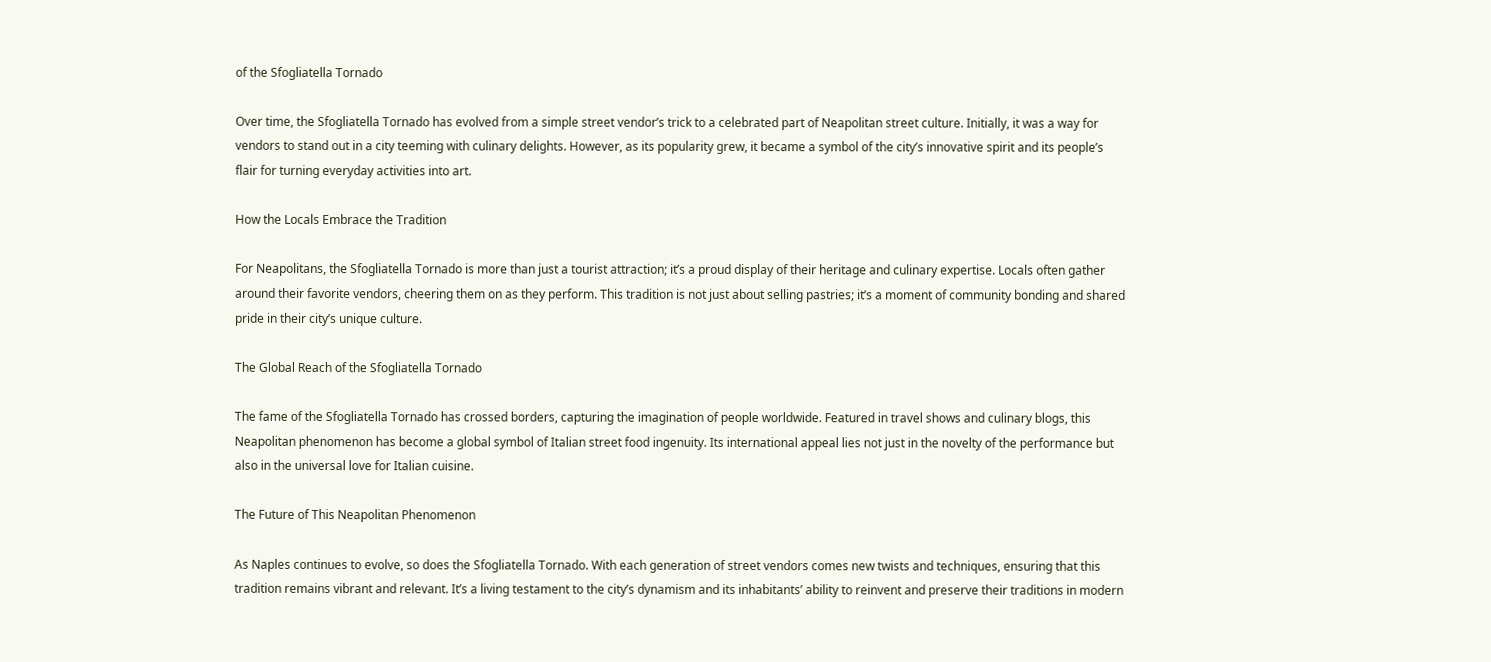of the Sfogliatella Tornado

Over time, the Sfogliatella Tornado has evolved from a simple street vendor’s trick to a celebrated part of Neapolitan street culture. Initially, it was a way for vendors to stand out in a city teeming with culinary delights. However, as its popularity grew, it became a symbol of the city’s innovative spirit and its people’s flair for turning everyday activities into art.

How the Locals Embrace the Tradition

For Neapolitans, the Sfogliatella Tornado is more than just a tourist attraction; it’s a proud display of their heritage and culinary expertise. Locals often gather around their favorite vendors, cheering them on as they perform. This tradition is not just about selling pastries; it’s a moment of community bonding and shared pride in their city’s unique culture.

The Global Reach of the Sfogliatella Tornado

The fame of the Sfogliatella Tornado has crossed borders, capturing the imagination of people worldwide. Featured in travel shows and culinary blogs, this Neapolitan phenomenon has become a global symbol of Italian street food ingenuity. Its international appeal lies not just in the novelty of the performance but also in the universal love for Italian cuisine.

The Future of This Neapolitan Phenomenon

As Naples continues to evolve, so does the Sfogliatella Tornado. With each generation of street vendors comes new twists and techniques, ensuring that this tradition remains vibrant and relevant. It’s a living testament to the city’s dynamism and its inhabitants’ ability to reinvent and preserve their traditions in modern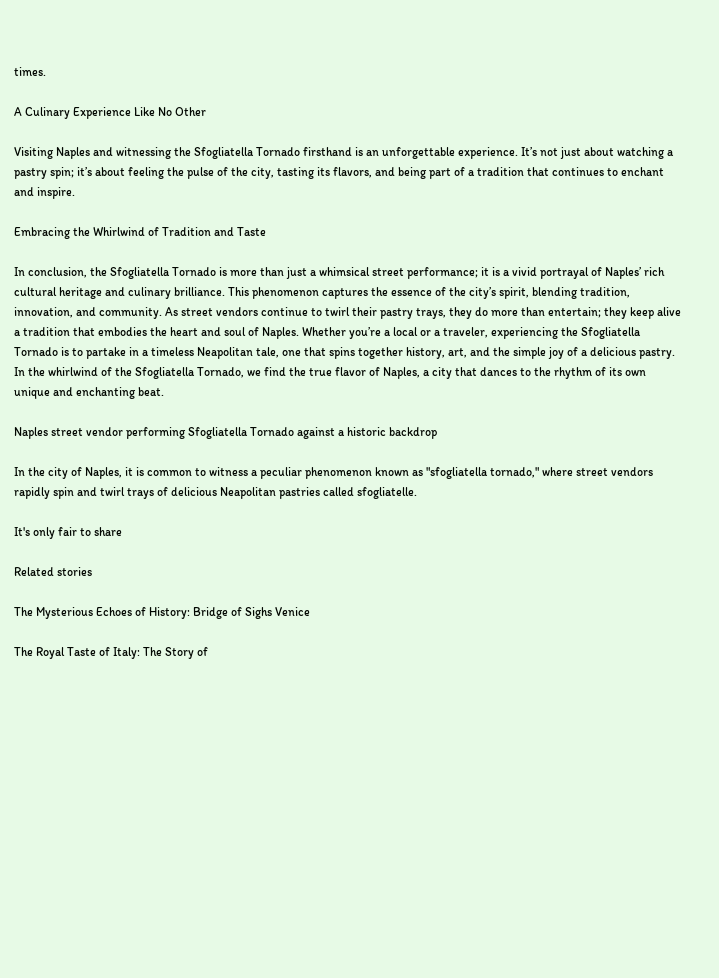times.

A Culinary Experience Like No Other

Visiting Naples and witnessing the Sfogliatella Tornado firsthand is an unforgettable experience. It’s not just about watching a pastry spin; it’s about feeling the pulse of the city, tasting its flavors, and being part of a tradition that continues to enchant and inspire.

Embracing the Whirlwind of Tradition and Taste

In conclusion, the Sfogliatella Tornado is more than just a whimsical street performance; it is a vivid portrayal of Naples’ rich cultural heritage and culinary brilliance. This phenomenon captures the essence of the city’s spirit, blending tradition, innovation, and community. As street vendors continue to twirl their pastry trays, they do more than entertain; they keep alive a tradition that embodies the heart and soul of Naples. Whether you’re a local or a traveler, experiencing the Sfogliatella Tornado is to partake in a timeless Neapolitan tale, one that spins together history, art, and the simple joy of a delicious pastry. In the whirlwind of the Sfogliatella Tornado, we find the true flavor of Naples, a city that dances to the rhythm of its own unique and enchanting beat.

Naples street vendor performing Sfogliatella Tornado against a historic backdrop

In the city of Naples, it is common to witness a peculiar phenomenon known as "sfogliatella tornado," where street vendors rapidly spin and twirl trays of delicious Neapolitan pastries called sfogliatelle.

It's only fair to share

Related stories

The Mysterious Echoes of History: Bridge of Sighs Venice

The Royal Taste of Italy: The Story of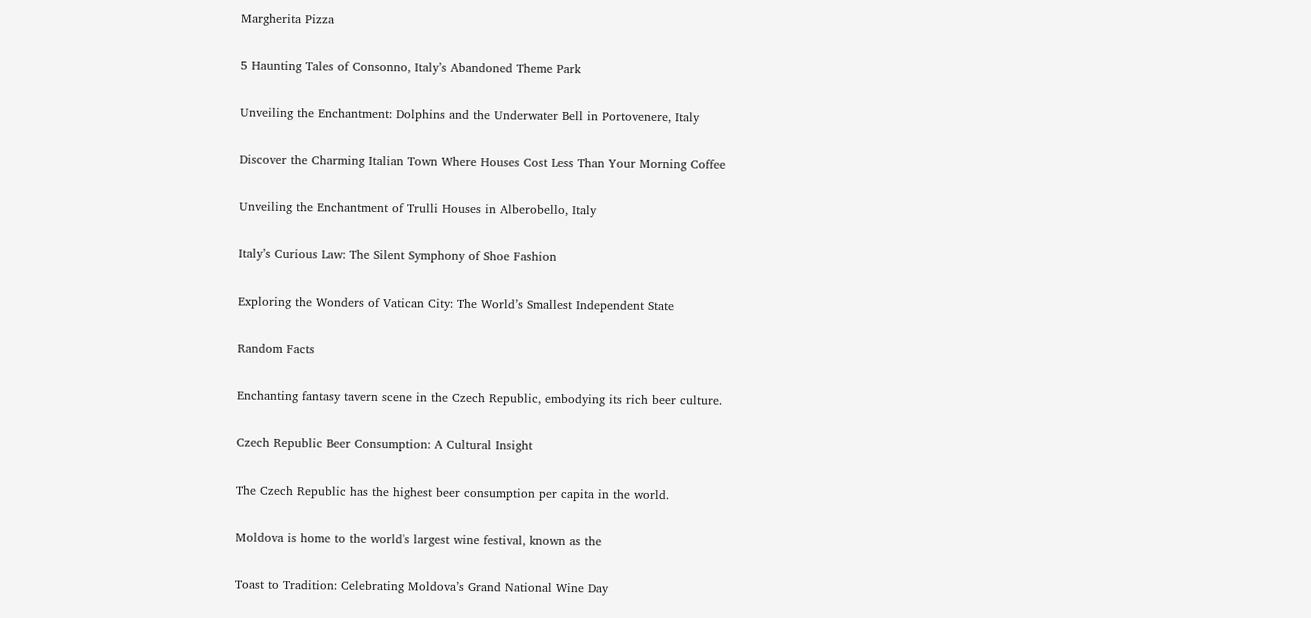Margherita Pizza

5 Haunting Tales of Consonno, Italy’s Abandoned Theme Park

Unveiling the Enchantment: Dolphins and the Underwater Bell in Portovenere, Italy

Discover the Charming Italian Town Where Houses Cost Less Than Your Morning Coffee

Unveiling the Enchantment of Trulli Houses in Alberobello, Italy

Italy’s Curious Law: The Silent Symphony of Shoe Fashion

Exploring the Wonders of Vatican City: The World’s Smallest Independent State

Random Facts

Enchanting fantasy tavern scene in the Czech Republic, embodying its rich beer culture.

Czech Republic Beer Consumption: A Cultural Insight

The Czech Republic has the highest beer consumption per capita in the world.

Moldova is home to the world's largest wine festival, known as the

Toast to Tradition: Celebrating Moldova’s Grand National Wine Day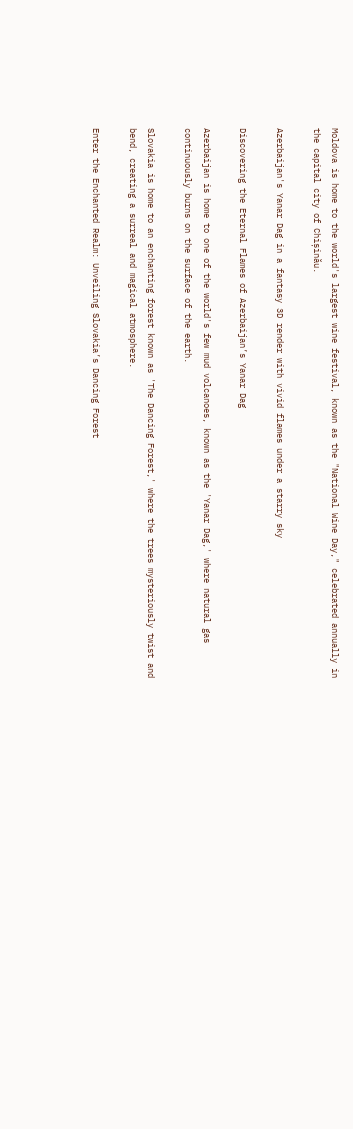Moldova is home to the world's largest wine festival, known as the "National Wine Day," celebrated annually in the capital city of Chișinău.

Azerbaijan's Yanar Dag in a fantasy 3D render with vivid flames under a starry sky

Discovering the Eternal Flames of Azerbaijan’s Yanar Dag

Azerbaijan is home to one of the world's few mud volcanoes, known as the 'Yanar Dag,' where natural gas continuously burns on the surface of the earth.

Slovakia is home to an enchanting forest known as 'The Dancing Forest,' where the trees mysteriously twist and bend, creating a surreal and magical atmosphere.

Enter the Enchanted Realm: Unveiling Slovakia’s Dancing Forest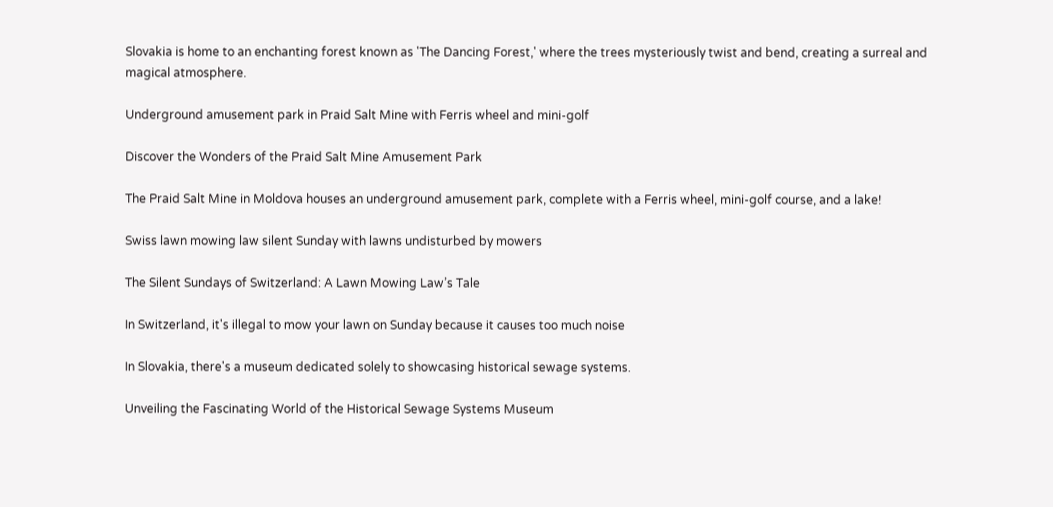Slovakia is home to an enchanting forest known as 'The Dancing Forest,' where the trees mysteriously twist and bend, creating a surreal and magical atmosphere.

Underground amusement park in Praid Salt Mine with Ferris wheel and mini-golf

Discover the Wonders of the Praid Salt Mine Amusement Park

The Praid Salt Mine in Moldova houses an underground amusement park, complete with a Ferris wheel, mini-golf course, and a lake!

Swiss lawn mowing law silent Sunday with lawns undisturbed by mowers

The Silent Sundays of Switzerland: A Lawn Mowing Law’s Tale

In Switzerland, it's illegal to mow your lawn on Sunday because it causes too much noise

In Slovakia, there's a museum dedicated solely to showcasing historical sewage systems.

Unveiling the Fascinating World of the Historical Sewage Systems Museum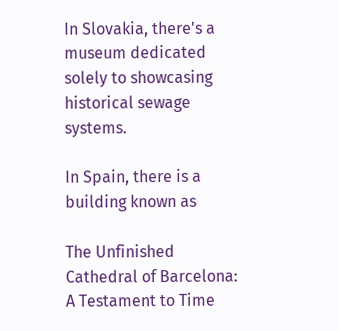In Slovakia, there's a museum dedicated solely to showcasing historical sewage systems.

In Spain, there is a building known as

The Unfinished Cathedral of Barcelona: A Testament to Time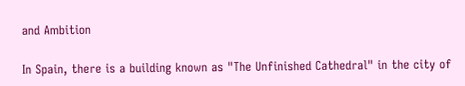and Ambition

In Spain, there is a building known as "The Unfinished Cathedral" in the city of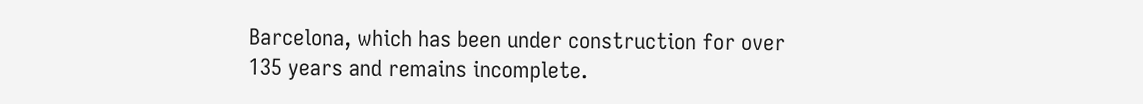Barcelona, which has been under construction for over 135 years and remains incomplete.